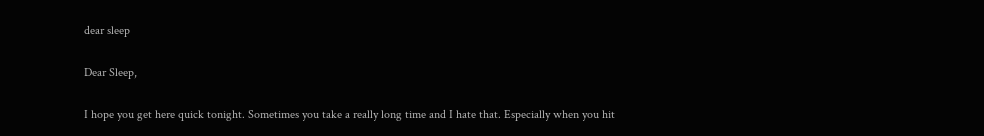dear sleep

Dear Sleep,

I hope you get here quick tonight. Sometimes you take a really long time and I hate that. Especially when you hit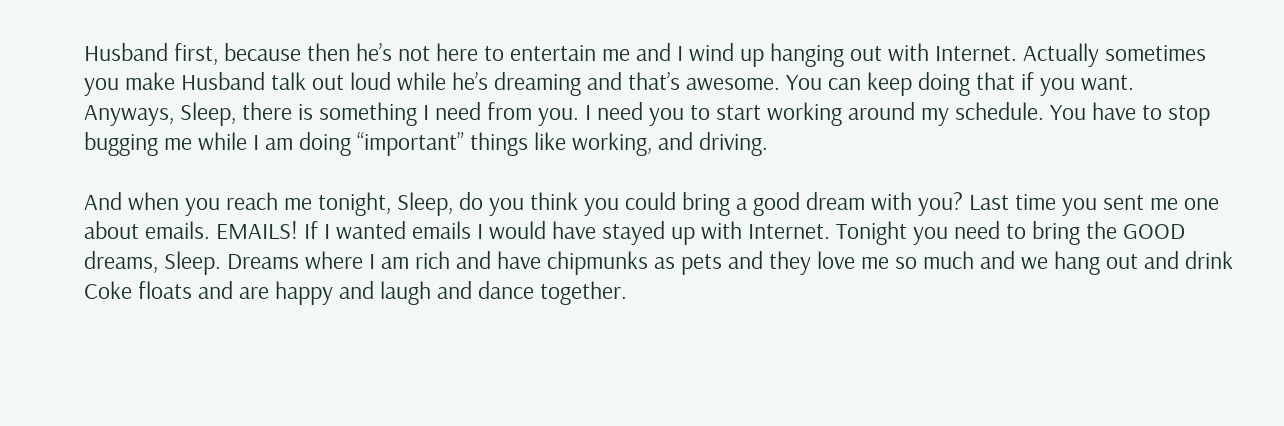Husband first, because then he’s not here to entertain me and I wind up hanging out with Internet. Actually sometimes you make Husband talk out loud while he’s dreaming and that’s awesome. You can keep doing that if you want.
Anyways, Sleep, there is something I need from you. I need you to start working around my schedule. You have to stop bugging me while I am doing “important” things like working, and driving.

And when you reach me tonight, Sleep, do you think you could bring a good dream with you? Last time you sent me one about emails. EMAILS! If I wanted emails I would have stayed up with Internet. Tonight you need to bring the GOOD dreams, Sleep. Dreams where I am rich and have chipmunks as pets and they love me so much and we hang out and drink Coke floats and are happy and laugh and dance together.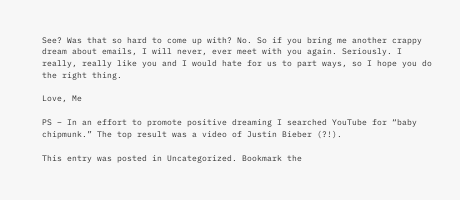See? Was that so hard to come up with? No. So if you bring me another crappy dream about emails, I will never, ever meet with you again. Seriously. I really, really like you and I would hate for us to part ways, so I hope you do the right thing.

Love, Me

PS – In an effort to promote positive dreaming I searched YouTube for “baby chipmunk.” The top result was a video of Justin Bieber (?!).

This entry was posted in Uncategorized. Bookmark the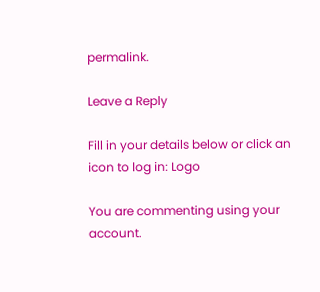permalink.

Leave a Reply

Fill in your details below or click an icon to log in: Logo

You are commenting using your account.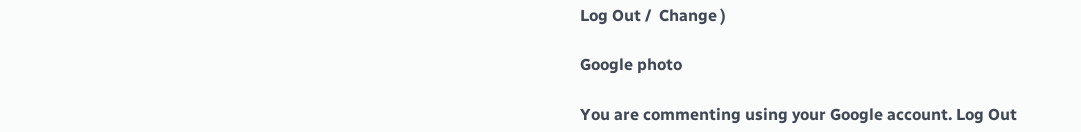Log Out /  Change )

Google photo

You are commenting using your Google account. Log Out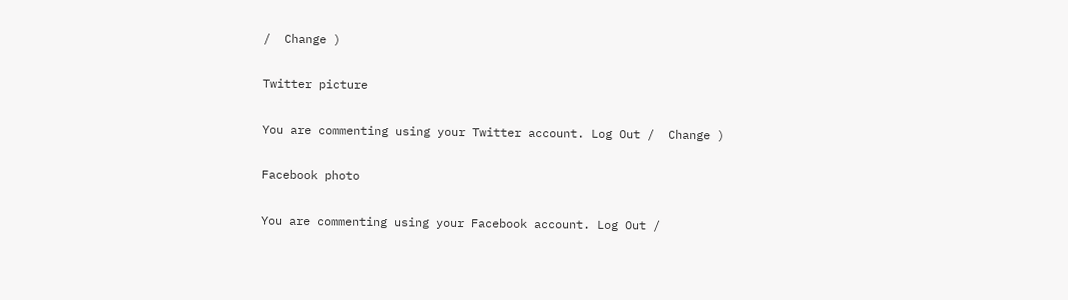/  Change )

Twitter picture

You are commenting using your Twitter account. Log Out /  Change )

Facebook photo

You are commenting using your Facebook account. Log Out /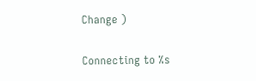Change )

Connecting to %s